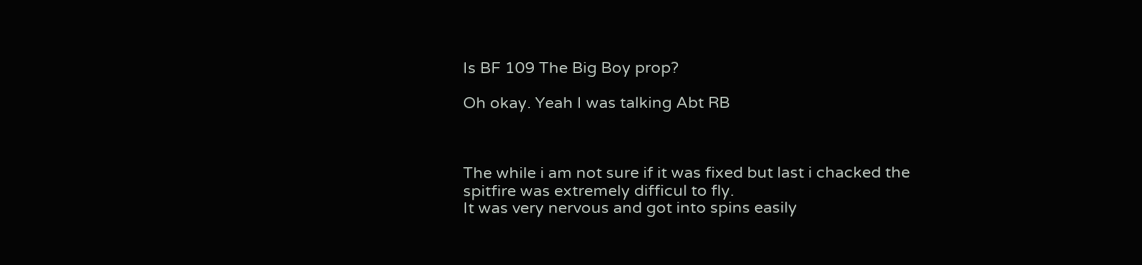Is BF 109 The Big Boy prop?

Oh okay. Yeah I was talking Abt RB



The while i am not sure if it was fixed but last i chacked the spitfire was extremely difficul to fly.
It was very nervous and got into spins easily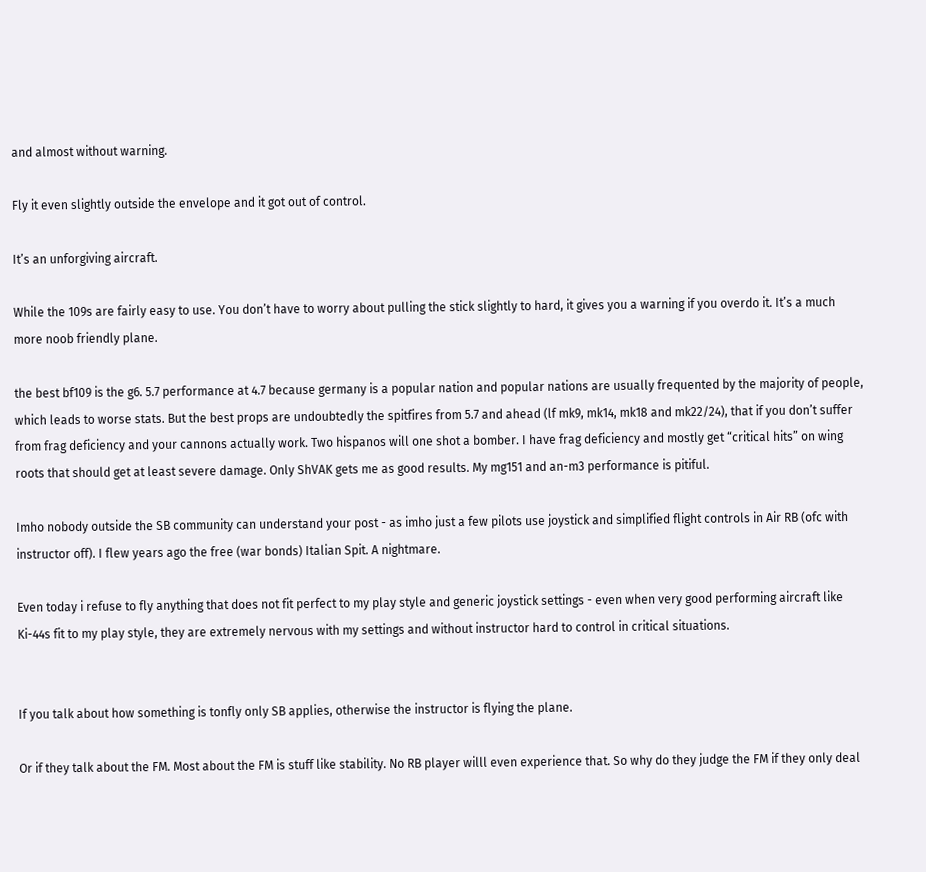and almost without warning.

Fly it even slightly outside the envelope and it got out of control.

It’s an unforgiving aircraft.

While the 109s are fairly easy to use. You don’t have to worry about pulling the stick slightly to hard, it gives you a warning if you overdo it. It’s a much more noob friendly plane.

the best bf109 is the g6. 5.7 performance at 4.7 because germany is a popular nation and popular nations are usually frequented by the majority of people, which leads to worse stats. But the best props are undoubtedly the spitfires from 5.7 and ahead (lf mk9, mk14, mk18 and mk22/24), that if you don’t suffer from frag deficiency and your cannons actually work. Two hispanos will one shot a bomber. I have frag deficiency and mostly get “critical hits” on wing roots that should get at least severe damage. Only ShVAK gets me as good results. My mg151 and an-m3 performance is pitiful.

Imho nobody outside the SB community can understand your post - as imho just a few pilots use joystick and simplified flight controls in Air RB (ofc with instructor off). I flew years ago the free (war bonds) Italian Spit. A nightmare.

Even today i refuse to fly anything that does not fit perfect to my play style and generic joystick settings - even when very good performing aircraft like Ki-44s fit to my play style, they are extremely nervous with my settings and without instructor hard to control in critical situations.


If you talk about how something is tonfly only SB applies, otherwise the instructor is flying the plane.

Or if they talk about the FM. Most about the FM is stuff like stability. No RB player willl even experience that. So why do they judge the FM if they only deal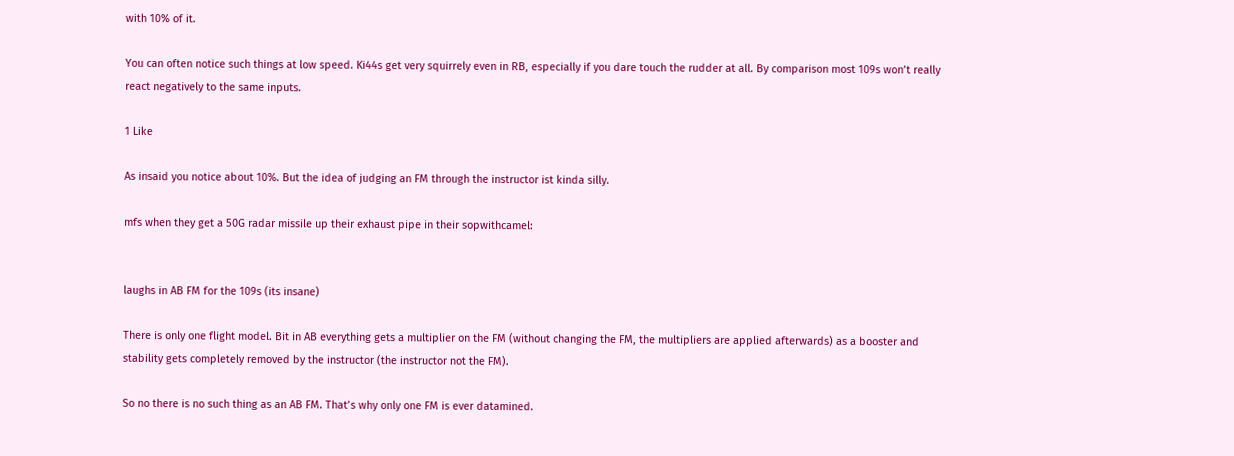with 10% of it.

You can often notice such things at low speed. Ki44s get very squirrely even in RB, especially if you dare touch the rudder at all. By comparison most 109s won’t really react negatively to the same inputs.

1 Like

As insaid you notice about 10%. But the idea of judging an FM through the instructor ist kinda silly.

mfs when they get a 50G radar missile up their exhaust pipe in their sopwithcamel:


laughs in AB FM for the 109s (its insane)

There is only one flight model. Bit in AB everything gets a multiplier on the FM (without changing the FM, the multipliers are applied afterwards) as a booster and stability gets completely removed by the instructor (the instructor not the FM).

So no there is no such thing as an AB FM. That’s why only one FM is ever datamined.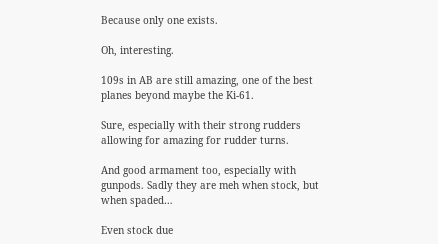Because only one exists.

Oh, interesting.

109s in AB are still amazing, one of the best planes beyond maybe the Ki-61.

Sure, especially with their strong rudders allowing for amazing for rudder turns.

And good armament too, especially with gunpods. Sadly they are meh when stock, but when spaded…

Even stock due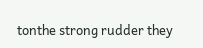tonthe strong rudder they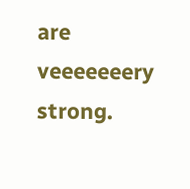are veeeeeeery strong.